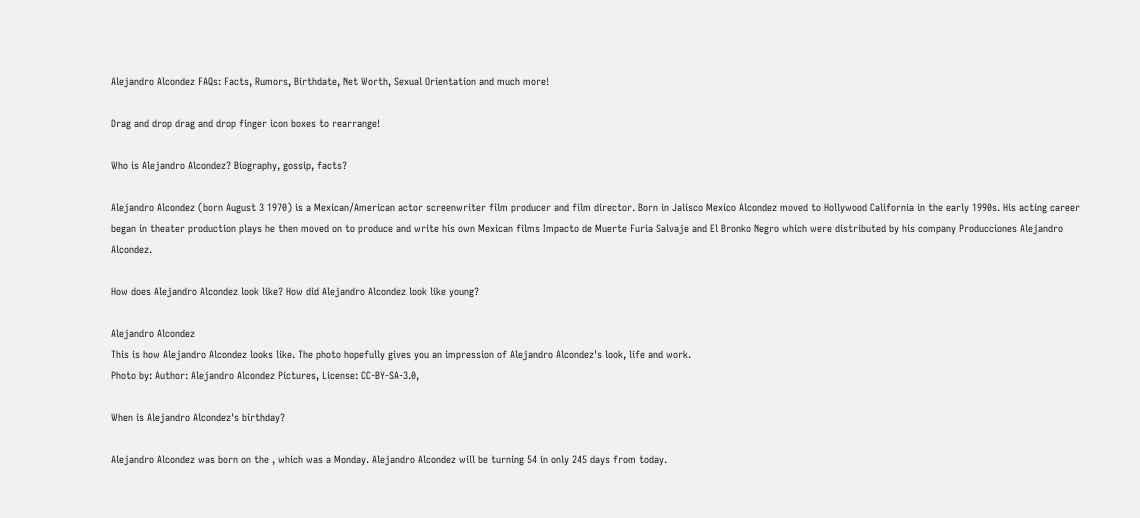Alejandro Alcondez FAQs: Facts, Rumors, Birthdate, Net Worth, Sexual Orientation and much more!

Drag and drop drag and drop finger icon boxes to rearrange!

Who is Alejandro Alcondez? Biography, gossip, facts?

Alejandro Alcondez (born August 3 1970) is a Mexican/American actor screenwriter film producer and film director. Born in Jalisco Mexico Alcondez moved to Hollywood California in the early 1990s. His acting career began in theater production plays he then moved on to produce and write his own Mexican films Impacto de Muerte Furia Salvaje and El Bronko Negro which were distributed by his company Producciones Alejandro Alcondez.

How does Alejandro Alcondez look like? How did Alejandro Alcondez look like young?

Alejandro Alcondez
This is how Alejandro Alcondez looks like. The photo hopefully gives you an impression of Alejandro Alcondez's look, life and work.
Photo by: Author: Alejandro Alcondez Pictures, License: CC-BY-SA-3.0,

When is Alejandro Alcondez's birthday?

Alejandro Alcondez was born on the , which was a Monday. Alejandro Alcondez will be turning 54 in only 245 days from today.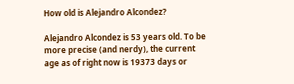How old is Alejandro Alcondez?

Alejandro Alcondez is 53 years old. To be more precise (and nerdy), the current age as of right now is 19373 days or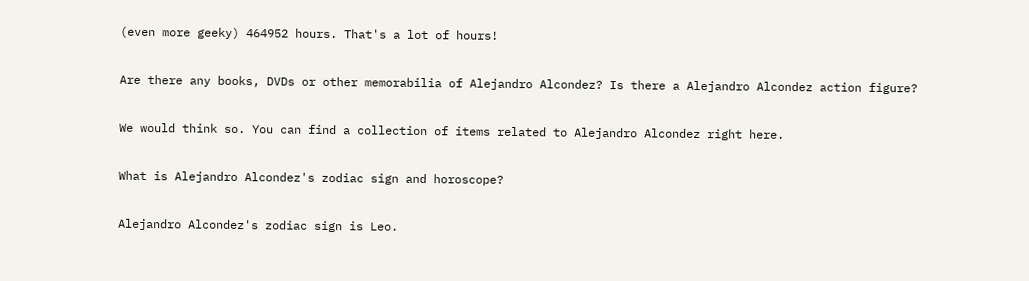(even more geeky) 464952 hours. That's a lot of hours!

Are there any books, DVDs or other memorabilia of Alejandro Alcondez? Is there a Alejandro Alcondez action figure?

We would think so. You can find a collection of items related to Alejandro Alcondez right here.

What is Alejandro Alcondez's zodiac sign and horoscope?

Alejandro Alcondez's zodiac sign is Leo.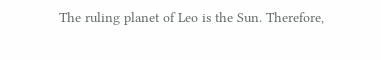The ruling planet of Leo is the Sun. Therefore,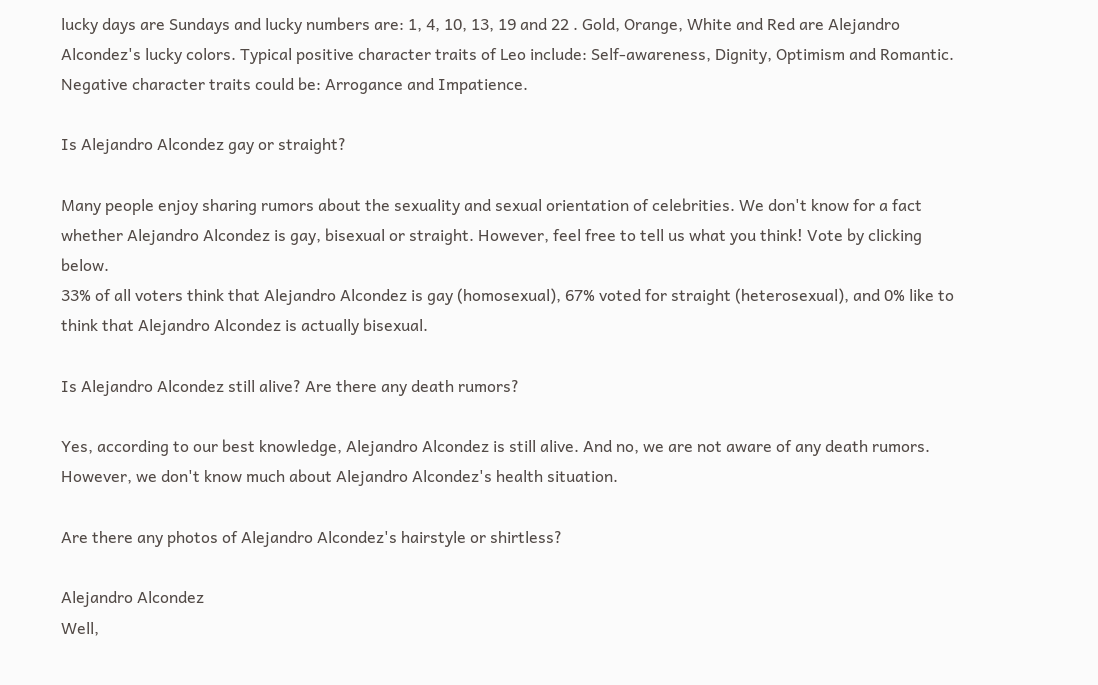lucky days are Sundays and lucky numbers are: 1, 4, 10, 13, 19 and 22 . Gold, Orange, White and Red are Alejandro Alcondez's lucky colors. Typical positive character traits of Leo include: Self-awareness, Dignity, Optimism and Romantic. Negative character traits could be: Arrogance and Impatience.

Is Alejandro Alcondez gay or straight?

Many people enjoy sharing rumors about the sexuality and sexual orientation of celebrities. We don't know for a fact whether Alejandro Alcondez is gay, bisexual or straight. However, feel free to tell us what you think! Vote by clicking below.
33% of all voters think that Alejandro Alcondez is gay (homosexual), 67% voted for straight (heterosexual), and 0% like to think that Alejandro Alcondez is actually bisexual.

Is Alejandro Alcondez still alive? Are there any death rumors?

Yes, according to our best knowledge, Alejandro Alcondez is still alive. And no, we are not aware of any death rumors. However, we don't know much about Alejandro Alcondez's health situation.

Are there any photos of Alejandro Alcondez's hairstyle or shirtless?

Alejandro Alcondez
Well,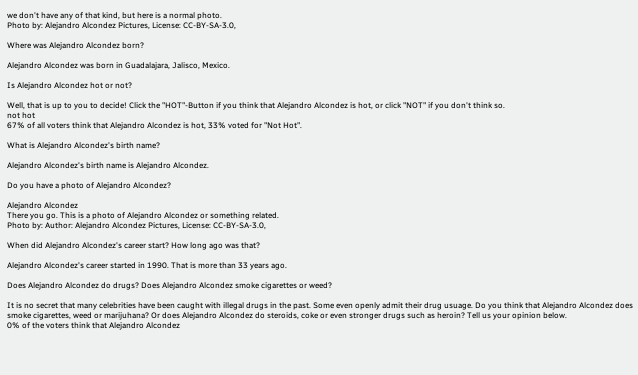we don't have any of that kind, but here is a normal photo.
Photo by: Alejandro Alcondez Pictures, License: CC-BY-SA-3.0,

Where was Alejandro Alcondez born?

Alejandro Alcondez was born in Guadalajara, Jalisco, Mexico.

Is Alejandro Alcondez hot or not?

Well, that is up to you to decide! Click the "HOT"-Button if you think that Alejandro Alcondez is hot, or click "NOT" if you don't think so.
not hot
67% of all voters think that Alejandro Alcondez is hot, 33% voted for "Not Hot".

What is Alejandro Alcondez's birth name?

Alejandro Alcondez's birth name is Alejandro Alcondez.

Do you have a photo of Alejandro Alcondez?

Alejandro Alcondez
There you go. This is a photo of Alejandro Alcondez or something related.
Photo by: Author: Alejandro Alcondez Pictures, License: CC-BY-SA-3.0,

When did Alejandro Alcondez's career start? How long ago was that?

Alejandro Alcondez's career started in 1990. That is more than 33 years ago.

Does Alejandro Alcondez do drugs? Does Alejandro Alcondez smoke cigarettes or weed?

It is no secret that many celebrities have been caught with illegal drugs in the past. Some even openly admit their drug usuage. Do you think that Alejandro Alcondez does smoke cigarettes, weed or marijuhana? Or does Alejandro Alcondez do steroids, coke or even stronger drugs such as heroin? Tell us your opinion below.
0% of the voters think that Alejandro Alcondez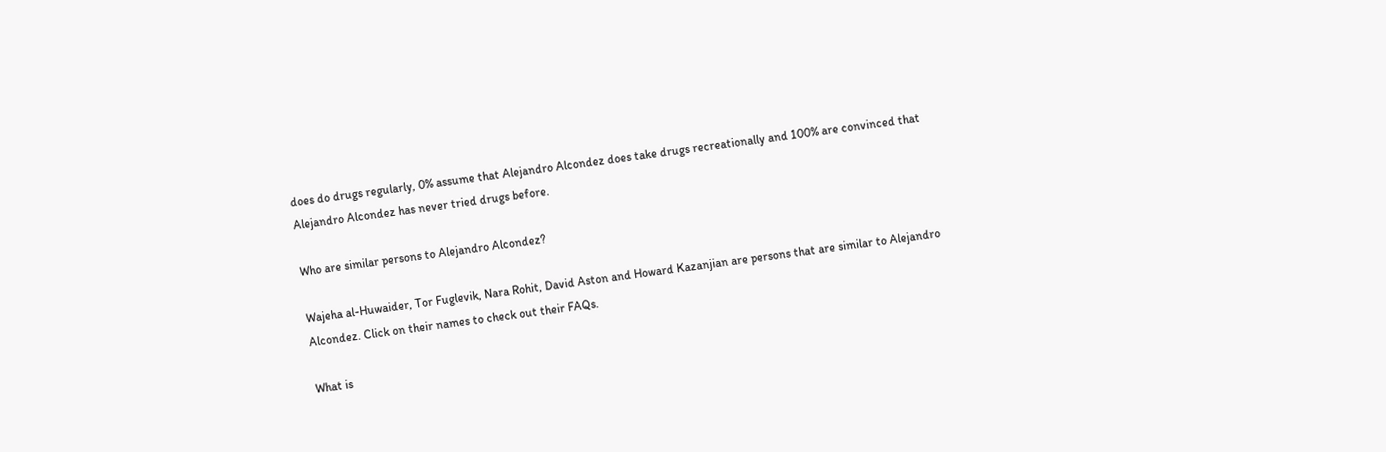does do drugs regularly, 0% assume that Alejandro Alcondez does take drugs recreationally and 100% are convinced that Alejandro Alcondez has never tried drugs before.

Who are similar persons to Alejandro Alcondez?

Wajeha al-Huwaider, Tor Fuglevik, Nara Rohit, David Aston and Howard Kazanjian are persons that are similar to Alejandro Alcondez. Click on their names to check out their FAQs.

What is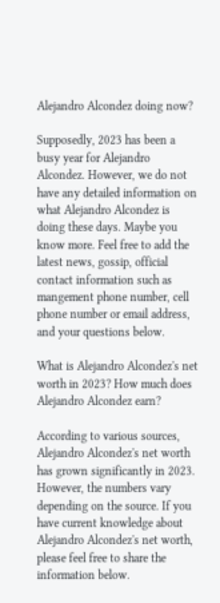Alejandro Alcondez doing now?

Supposedly, 2023 has been a busy year for Alejandro Alcondez. However, we do not have any detailed information on what Alejandro Alcondez is doing these days. Maybe you know more. Feel free to add the latest news, gossip, official contact information such as mangement phone number, cell phone number or email address, and your questions below.

What is Alejandro Alcondez's net worth in 2023? How much does Alejandro Alcondez earn?

According to various sources, Alejandro Alcondez's net worth has grown significantly in 2023. However, the numbers vary depending on the source. If you have current knowledge about Alejandro Alcondez's net worth, please feel free to share the information below.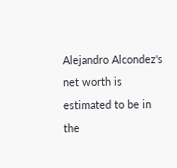Alejandro Alcondez's net worth is estimated to be in the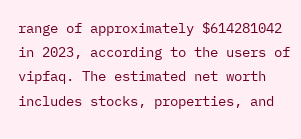range of approximately $614281042 in 2023, according to the users of vipfaq. The estimated net worth includes stocks, properties, and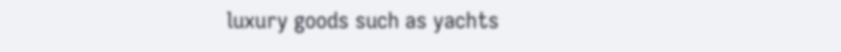luxury goods such as yachts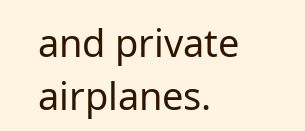and private airplanes.